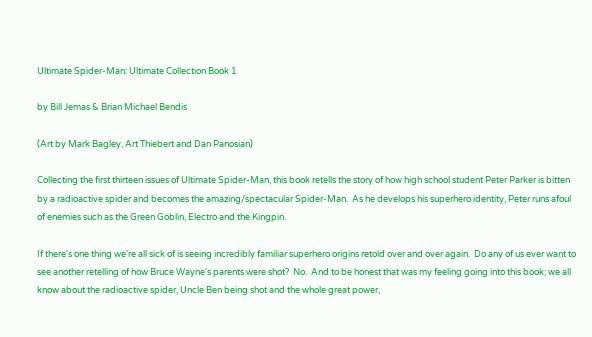Ultimate Spider-Man: Ultimate Collection Book 1

by Bill Jemas & Brian Michael Bendis

(Art by Mark Bagley, Art Thiebert and Dan Panosian)

Collecting the first thirteen issues of Ultimate Spider-Man, this book retells the story of how high school student Peter Parker is bitten by a radioactive spider and becomes the amazing/spectacular Spider-Man.  As he develops his superhero identity, Peter runs afoul of enemies such as the Green Goblin, Electro and the Kingpin.

If there's one thing we're all sick of is seeing incredibly familiar superhero origins retold over and over again.  Do any of us ever want to see another retelling of how Bruce Wayne's parents were shot?  No.  And to be honest that was my feeling going into this book; we all know about the radioactive spider, Uncle Ben being shot and the whole great power,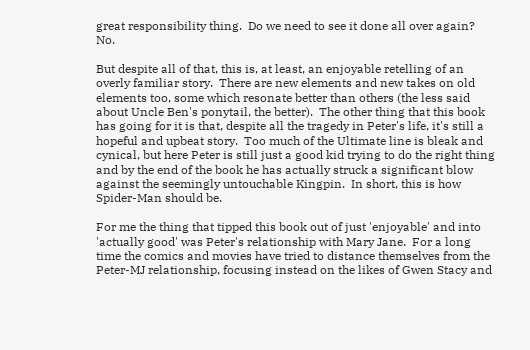great responsibility thing.  Do we need to see it done all over again?  No.

But despite all of that, this is, at least, an enjoyable retelling of an overly familiar story.  There are new elements and new takes on old elements too, some which resonate better than others (the less said about Uncle Ben's ponytail, the better).  The other thing that this book has going for it is that, despite all the tragedy in Peter's life, it's still a hopeful and upbeat story.  Too much of the Ultimate line is bleak and cynical, but here Peter is still just a good kid trying to do the right thing and by the end of the book he has actually struck a significant blow against the seemingly untouchable Kingpin.  In short, this is how Spider-Man should be.

For me the thing that tipped this book out of just 'enjoyable' and into 'actually good' was Peter's relationship with Mary Jane.  For a long time the comics and movies have tried to distance themselves from the Peter-MJ relationship, focusing instead on the likes of Gwen Stacy and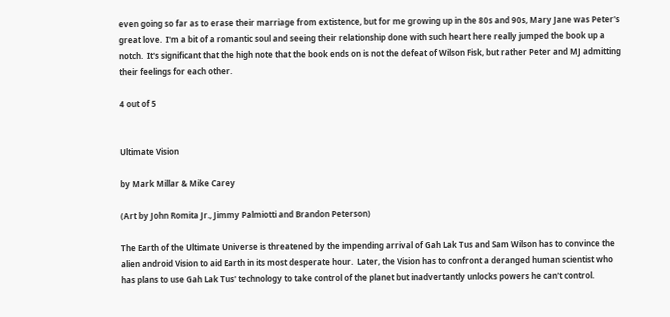even going so far as to erase their marriage from extistence, but for me growing up in the 80s and 90s, Mary Jane was Peter's great love.  I'm a bit of a romantic soul and seeing their relationship done with such heart here really jumped the book up a notch.  It's significant that the high note that the book ends on is not the defeat of Wilson Fisk, but rather Peter and MJ admitting their feelings for each other.

4 out of 5


Ultimate Vision

by Mark Millar & Mike Carey

(Art by John Romita Jr., Jimmy Palmiotti and Brandon Peterson)

The Earth of the Ultimate Universe is threatened by the impending arrival of Gah Lak Tus and Sam Wilson has to convince the alien android Vision to aid Earth in its most desperate hour.  Later, the Vision has to confront a deranged human scientist who has plans to use Gah Lak Tus' technology to take control of the planet but inadvertantly unlocks powers he can't control.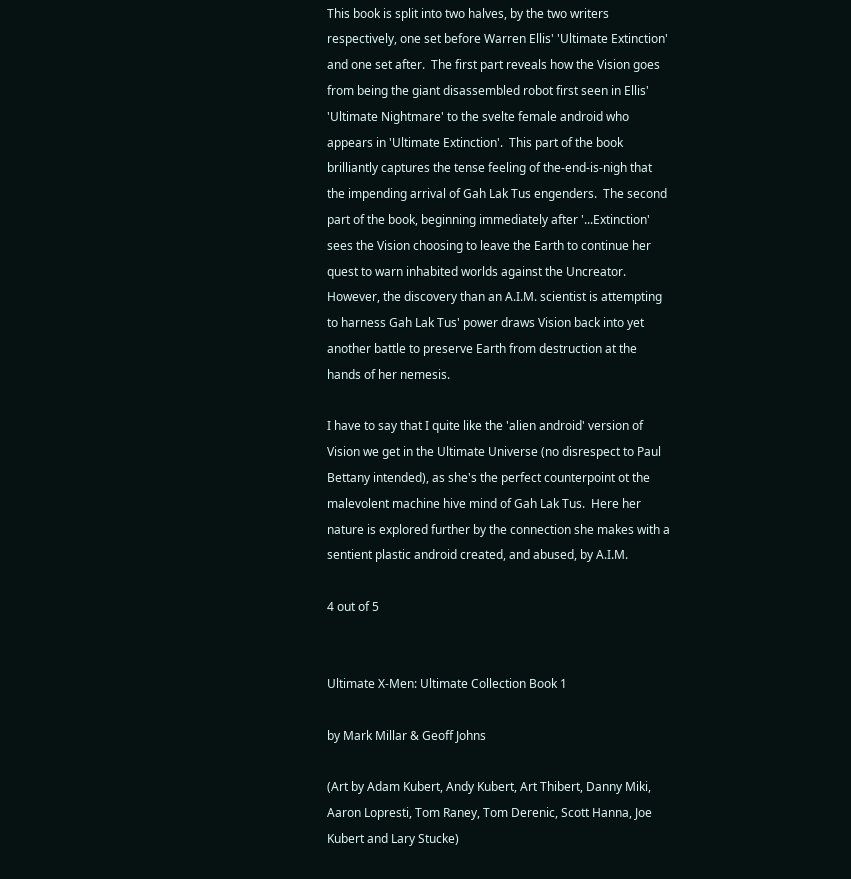This book is split into two halves, by the two writers respectively, one set before Warren Ellis' 'Ultimate Extinction' and one set after.  The first part reveals how the Vision goes from being the giant disassembled robot first seen in Ellis' 'Ultimate Nightmare' to the svelte female android who appears in 'Ultimate Extinction'.  This part of the book brilliantly captures the tense feeling of the-end-is-nigh that the impending arrival of Gah Lak Tus engenders.  The second part of the book, beginning immediately after '...Extinction' sees the Vision choosing to leave the Earth to continue her quest to warn inhabited worlds against the Uncreator.  However, the discovery than an A.I.M. scientist is attempting to harness Gah Lak Tus' power draws Vision back into yet another battle to preserve Earth from destruction at the hands of her nemesis.

I have to say that I quite like the 'alien android' version of Vision we get in the Ultimate Universe (no disrespect to Paul Bettany intended), as she's the perfect counterpoint ot the malevolent machine hive mind of Gah Lak Tus.  Here her nature is explored further by the connection she makes with a sentient plastic android created, and abused, by A.I.M.

4 out of 5


Ultimate X-Men: Ultimate Collection Book 1

by Mark Millar & Geoff Johns

(Art by Adam Kubert, Andy Kubert, Art Thibert, Danny Miki, Aaron Lopresti, Tom Raney, Tom Derenic, Scott Hanna, Joe Kubert and Lary Stucke)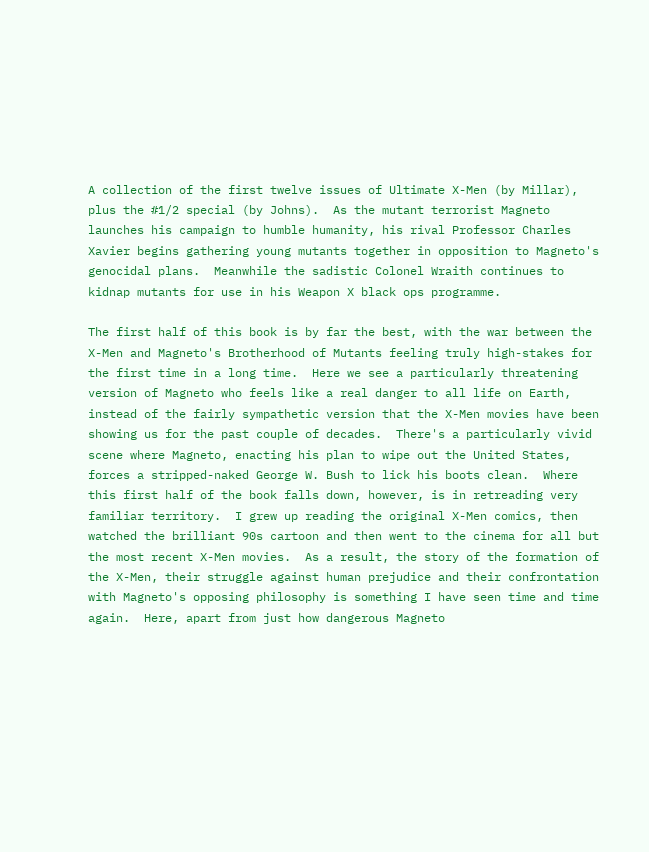A collection of the first twelve issues of Ultimate X-Men (by Millar), plus the #1/2 special (by Johns).  As the mutant terrorist Magneto launches his campaign to humble humanity, his rival Professor Charles Xavier begins gathering young mutants together in opposition to Magneto's genocidal plans.  Meanwhile the sadistic Colonel Wraith continues to kidnap mutants for use in his Weapon X black ops programme.

The first half of this book is by far the best, with the war between the X-Men and Magneto's Brotherhood of Mutants feeling truly high-stakes for the first time in a long time.  Here we see a particularly threatening version of Magneto who feels like a real danger to all life on Earth, instead of the fairly sympathetic version that the X-Men movies have been showing us for the past couple of decades.  There's a particularly vivid scene where Magneto, enacting his plan to wipe out the United States, forces a stripped-naked George W. Bush to lick his boots clean.  Where this first half of the book falls down, however, is in retreading very familiar territory.  I grew up reading the original X-Men comics, then watched the brilliant 90s cartoon and then went to the cinema for all but the most recent X-Men movies.  As a result, the story of the formation of the X-Men, their struggle against human prejudice and their confrontation with Magneto's opposing philosophy is something I have seen time and time again.  Here, apart from just how dangerous Magneto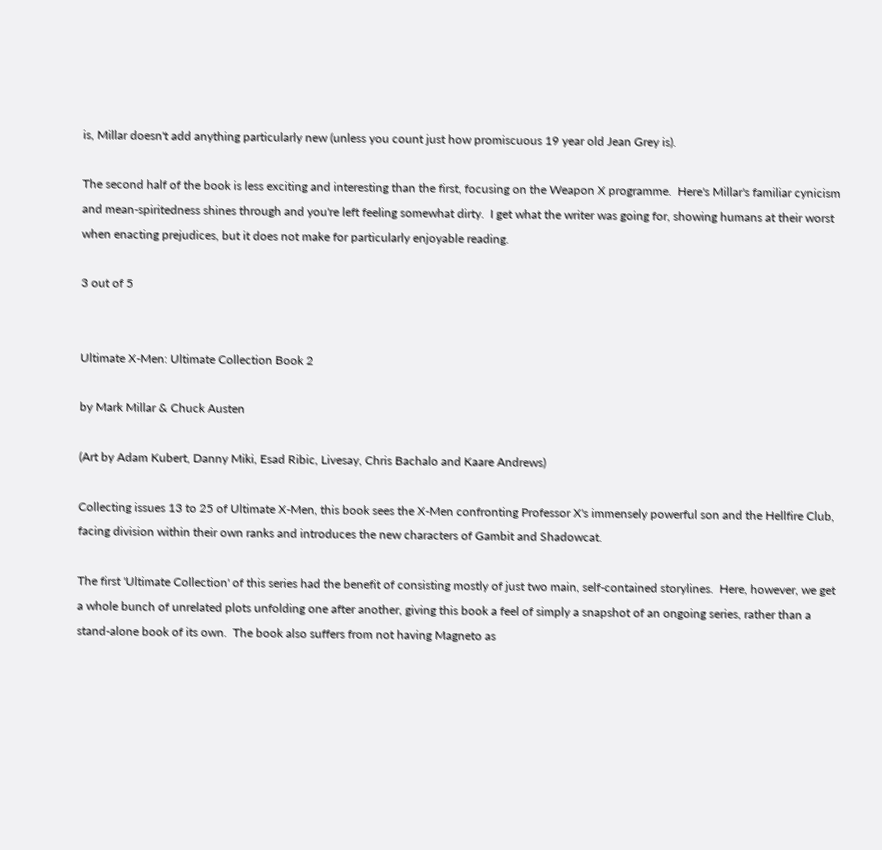is, Millar doesn't add anything particularly new (unless you count just how promiscuous 19 year old Jean Grey is).

The second half of the book is less exciting and interesting than the first, focusing on the Weapon X programme.  Here's Millar's familiar cynicism and mean-spiritedness shines through and you're left feeling somewhat dirty.  I get what the writer was going for, showing humans at their worst when enacting prejudices, but it does not make for particularly enjoyable reading.

3 out of 5


Ultimate X-Men: Ultimate Collection Book 2

by Mark Millar & Chuck Austen

(Art by Adam Kubert, Danny Miki, Esad Ribic, Livesay, Chris Bachalo and Kaare Andrews)

Collecting issues 13 to 25 of Ultimate X-Men, this book sees the X-Men confronting Professor X's immensely powerful son and the Hellfire Club, facing division within their own ranks and introduces the new characters of Gambit and Shadowcat.

The first 'Ultimate Collection' of this series had the benefit of consisting mostly of just two main, self-contained storylines.  Here, however, we get a whole bunch of unrelated plots unfolding one after another, giving this book a feel of simply a snapshot of an ongoing series, rather than a stand-alone book of its own.  The book also suffers from not having Magneto as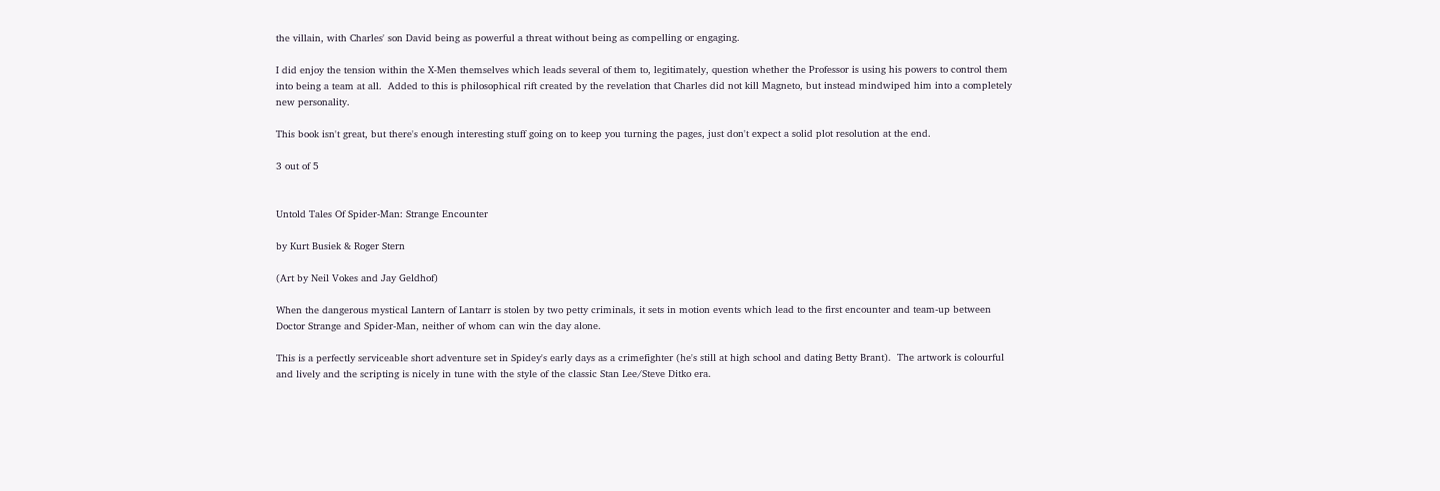the villain, with Charles' son David being as powerful a threat without being as compelling or engaging.

I did enjoy the tension within the X-Men themselves which leads several of them to, legitimately, question whether the Professor is using his powers to control them into being a team at all.  Added to this is philosophical rift created by the revelation that Charles did not kill Magneto, but instead mindwiped him into a completely new personality.

This book isn't great, but there's enough interesting stuff going on to keep you turning the pages, just don't expect a solid plot resolution at the end.

3 out of 5


Untold Tales Of Spider-Man: Strange Encounter

by Kurt Busiek & Roger Stern

(Art by Neil Vokes and Jay Geldhof)

When the dangerous mystical Lantern of Lantarr is stolen by two petty criminals, it sets in motion events which lead to the first encounter and team-up between Doctor Strange and Spider-Man, neither of whom can win the day alone.

This is a perfectly serviceable short adventure set in Spidey's early days as a crimefighter (he's still at high school and dating Betty Brant).  The artwork is colourful and lively and the scripting is nicely in tune with the style of the classic Stan Lee/Steve Ditko era.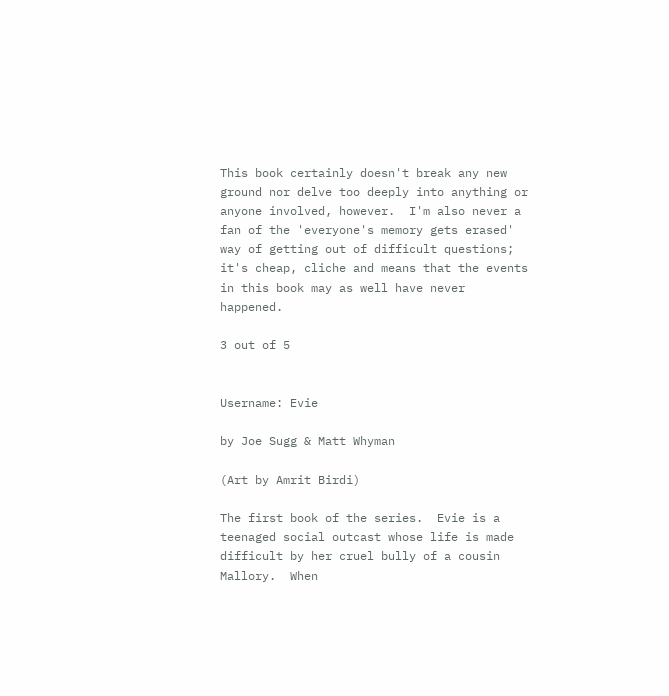This book certainly doesn't break any new ground nor delve too deeply into anything or anyone involved, however.  I'm also never a fan of the 'everyone's memory gets erased' way of getting out of difficult questions; it's cheap, cliche and means that the events in this book may as well have never happened.

3 out of 5


Username: Evie

by Joe Sugg & Matt Whyman

(Art by Amrit Birdi)

The first book of the series.  Evie is a teenaged social outcast whose life is made difficult by her cruel bully of a cousin Mallory.  When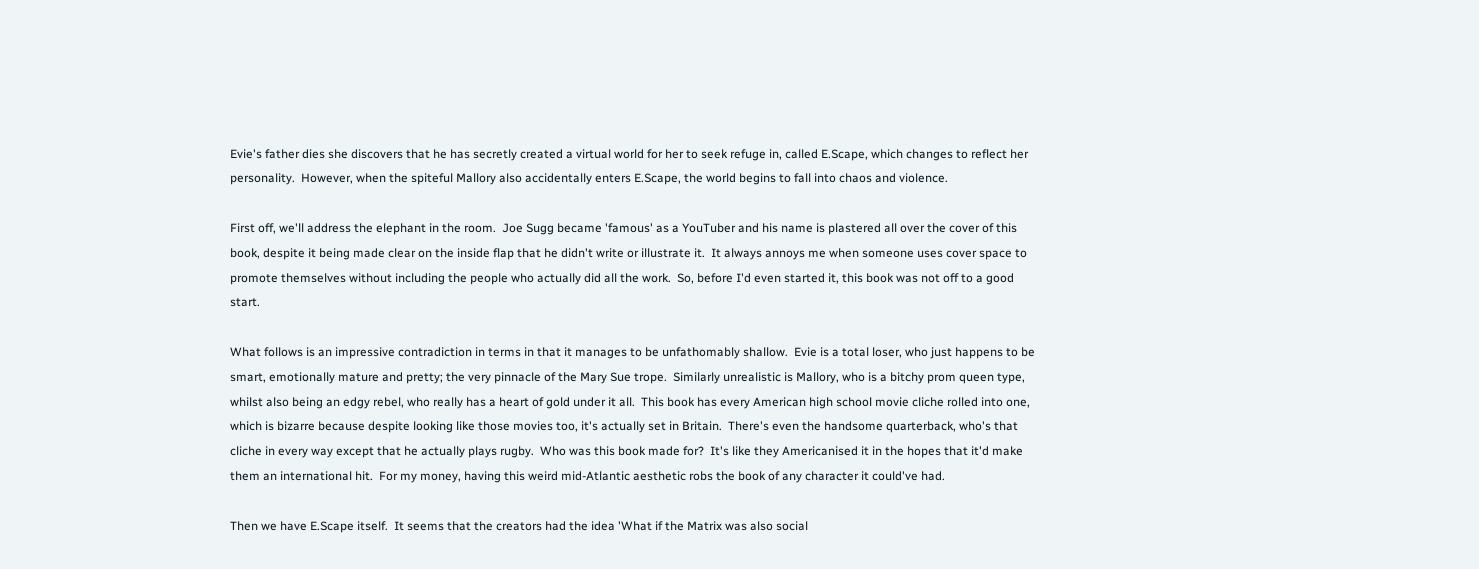Evie's father dies she discovers that he has secretly created a virtual world for her to seek refuge in, called E.Scape, which changes to reflect her personality.  However, when the spiteful Mallory also accidentally enters E.Scape, the world begins to fall into chaos and violence.

First off, we'll address the elephant in the room.  Joe Sugg became 'famous' as a YouTuber and his name is plastered all over the cover of this book, despite it being made clear on the inside flap that he didn't write or illustrate it.  It always annoys me when someone uses cover space to promote themselves without including the people who actually did all the work.  So, before I'd even started it, this book was not off to a good start.

What follows is an impressive contradiction in terms in that it manages to be unfathomably shallow.  Evie is a total loser, who just happens to be smart, emotionally mature and pretty; the very pinnacle of the Mary Sue trope.  Similarly unrealistic is Mallory, who is a bitchy prom queen type, whilst also being an edgy rebel, who really has a heart of gold under it all.  This book has every American high school movie cliche rolled into one, which is bizarre because despite looking like those movies too, it's actually set in Britain.  There's even the handsome quarterback, who's that cliche in every way except that he actually plays rugby.  Who was this book made for?  It's like they Americanised it in the hopes that it'd make them an international hit.  For my money, having this weird mid-Atlantic aesthetic robs the book of any character it could've had.

Then we have E.Scape itself.  It seems that the creators had the idea 'What if the Matrix was also social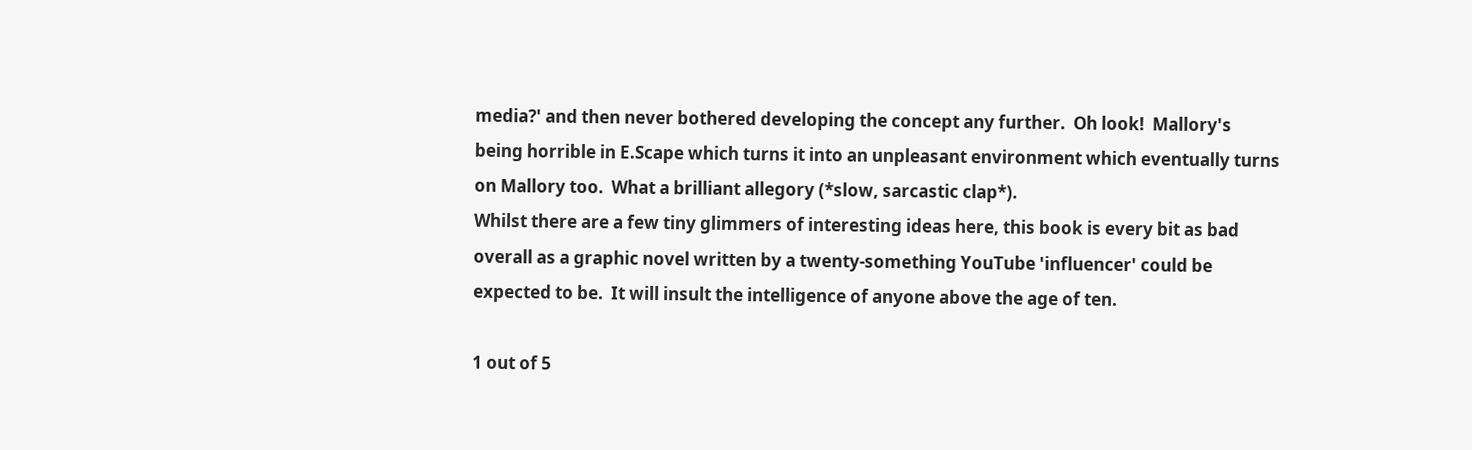media?' and then never bothered developing the concept any further.  Oh look!  Mallory's being horrible in E.Scape which turns it into an unpleasant environment which eventually turns on Mallory too.  What a brilliant allegory (*slow, sarcastic clap*).
Whilst there are a few tiny glimmers of interesting ideas here, this book is every bit as bad overall as a graphic novel written by a twenty-something YouTube 'influencer' could be expected to be.  It will insult the intelligence of anyone above the age of ten.

1 out of 5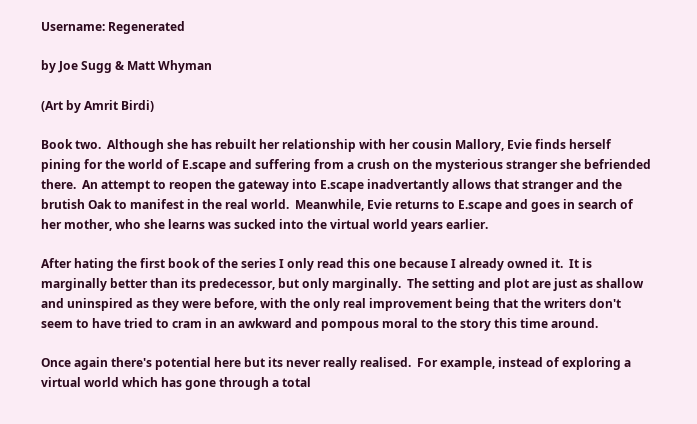Username: Regenerated

by Joe Sugg & Matt Whyman

(Art by Amrit Birdi)

Book two.  Although she has rebuilt her relationship with her cousin Mallory, Evie finds herself pining for the world of E.scape and suffering from a crush on the mysterious stranger she befriended there.  An attempt to reopen the gateway into E.scape inadvertantly allows that stranger and the brutish Oak to manifest in the real world.  Meanwhile, Evie returns to E.scape and goes in search of her mother, who she learns was sucked into the virtual world years earlier.

After hating the first book of the series I only read this one because I already owned it.  It is marginally better than its predecessor, but only marginally.  The setting and plot are just as shallow and uninspired as they were before, with the only real improvement being that the writers don't seem to have tried to cram in an awkward and pompous moral to the story this time around.

Once again there's potential here but its never really realised.  For example, instead of exploring a virtual world which has gone through a total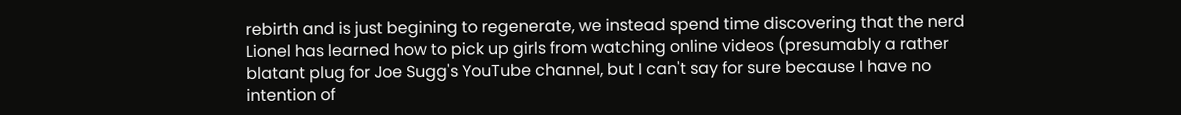rebirth and is just begining to regenerate, we instead spend time discovering that the nerd Lionel has learned how to pick up girls from watching online videos (presumably a rather blatant plug for Joe Sugg's YouTube channel, but I can't say for sure because I have no intention of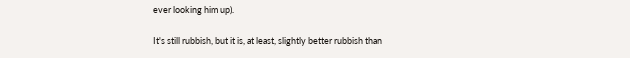ever looking him up).

It's still rubbish, but it is, at least, slightly better rubbish than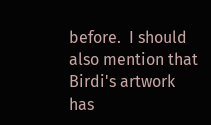before.  I should also mention that Birdi's artwork has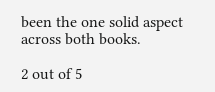been the one solid aspect across both books.

2 out of 5